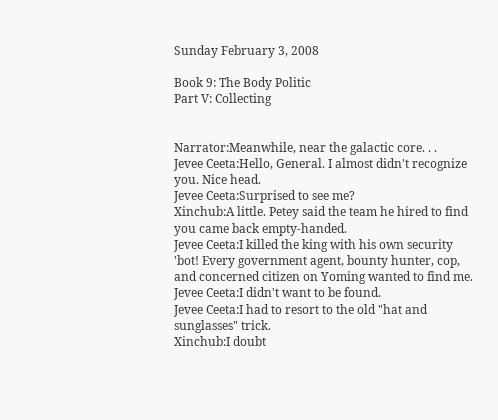Sunday February 3, 2008

Book 9: The Body Politic
Part V: Collecting


Narrator:Meanwhile, near the galactic core. . .
Jevee Ceeta:Hello, General. I almost didn't recognize you. Nice head.
Jevee Ceeta:Surprised to see me?
Xinchub:A little. Petey said the team he hired to find you came back empty-handed.
Jevee Ceeta:I killed the king with his own security 'bot! Every government agent, bounty hunter, cop, and concerned citizen on Yoming wanted to find me.
Jevee Ceeta:I didn't want to be found.
Jevee Ceeta:I had to resort to the old "hat and sunglasses" trick.
Xinchub:I doubt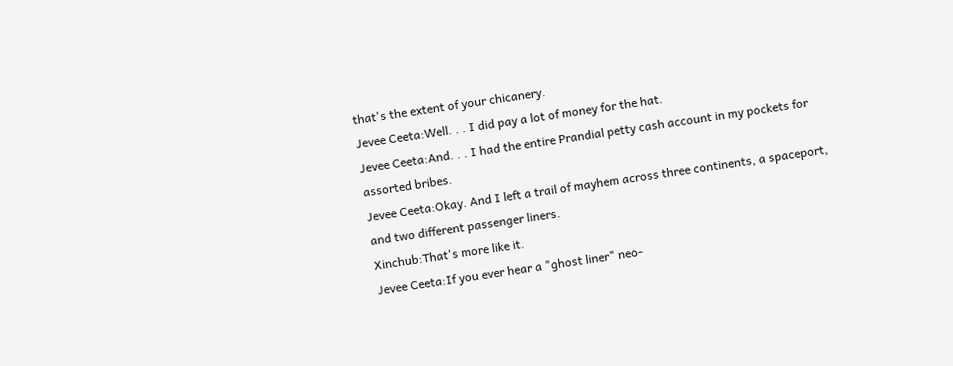that's the extent of your chicanery.
Jevee Ceeta:Well. . . I did pay a lot of money for the hat.
Jevee Ceeta:And. . . I had the entire Prandial petty cash account in my pockets for assorted bribes.
Jevee Ceeta:Okay. And I left a trail of mayhem across three continents, a spaceport, and two different passenger liners.
Xinchub:That's more like it.
Jevee Ceeta:If you ever hear a "ghost liner" neo-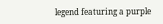legend featuring a purple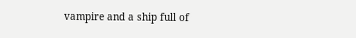vampire and a ship full of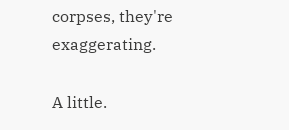corpses, they're exaggerating.

A little.